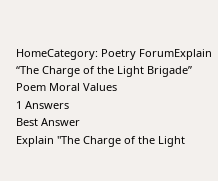HomeCategory: Poetry ForumExplain “The Charge of the Light Brigade” Poem Moral Values
1 Answers
Best Answer
Explain "The Charge of the Light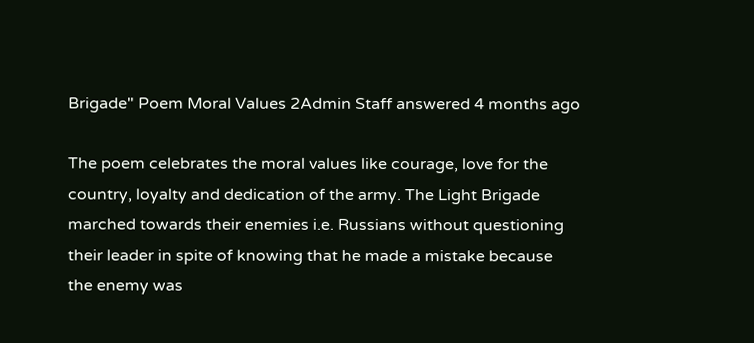Brigade" Poem Moral Values 2Admin Staff answered 4 months ago

The poem celebrates the moral values like courage, love for the country, loyalty and dedication of the army. The Light Brigade marched towards their enemies i.e. Russians without questioning their leader in spite of knowing that he made a mistake because the enemy was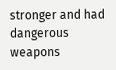stronger and had dangerous weapons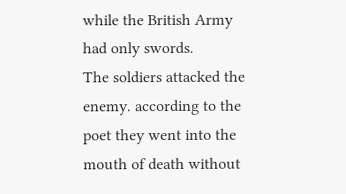while the British Army had only swords.
The soldiers attacked the enemy. according to the poet they went into the mouth of death without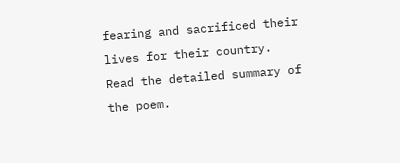fearing and sacrificed their lives for their country.
Read the detailed summary of the poem.